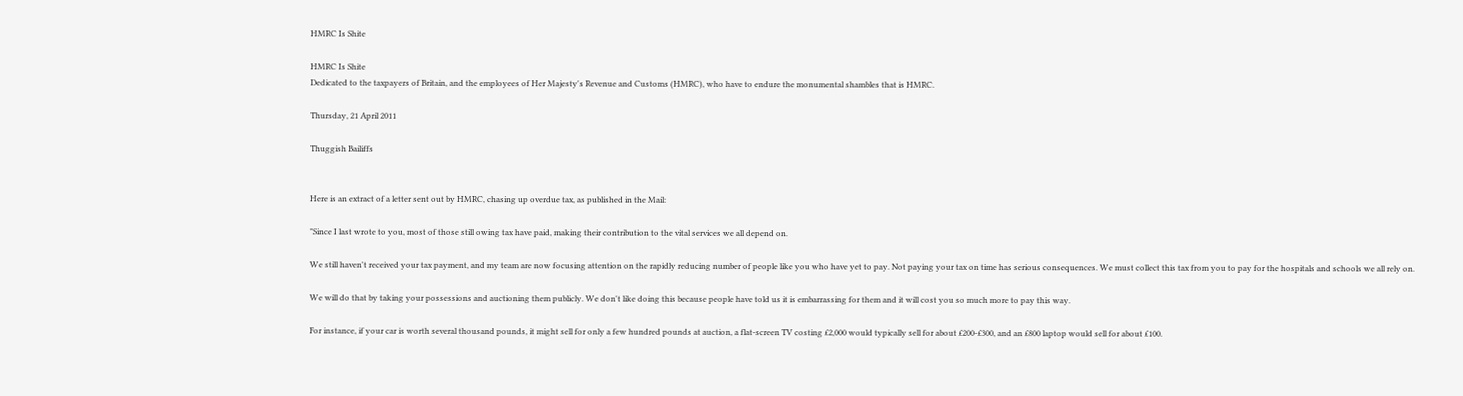HMRC Is Shite

HMRC Is Shite
Dedicated to the taxpayers of Britain, and the employees of Her Majesty's Revenue and Customs (HMRC), who have to endure the monumental shambles that is HMRC.

Thursday, 21 April 2011

Thuggish Bailiffs


Here is an extract of a letter sent out by HMRC, chasing up overdue tax, as published in the Mail:

"Since I last wrote to you, most of those still owing tax have paid, making their contribution to the vital services we all depend on.

We still haven't received your tax payment, and my team are now focusing attention on the rapidly reducing number of people like you who have yet to pay. Not paying your tax on time has serious consequences. We must collect this tax from you to pay for the hospitals and schools we all rely on.

We will do that by taking your possessions and auctioning them publicly. We don't like doing this because people have told us it is embarrassing for them and it will cost you so much more to pay this way.

For instance, if your car is worth several thousand pounds, it might sell for only a few hundred pounds at auction, a flat-screen TV costing £2,000 would typically sell for about £200-£300, and an £800 laptop would sell for about £100.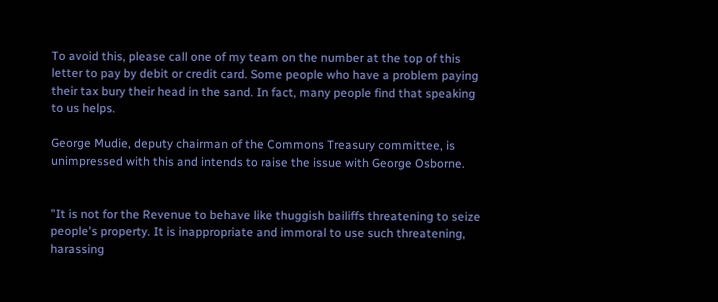To avoid this, please call one of my team on the number at the top of this letter to pay by debit or credit card. Some people who have a problem paying their tax bury their head in the sand. In fact, many people find that speaking to us helps.

George Mudie, deputy chairman of the Commons Treasury committee, is unimpressed with this and intends to raise the issue with George Osborne.


"It is not for the Revenue to behave like thuggish bailiffs threatening to seize people's property. It is inappropriate and immoral to use such threatening, harassing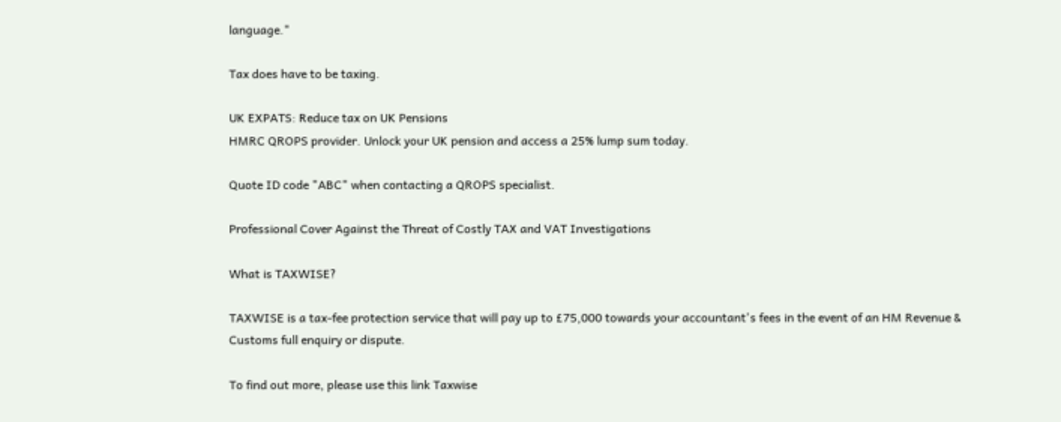language."

Tax does have to be taxing.

UK EXPATS: Reduce tax on UK Pensions
HMRC QROPS provider. Unlock your UK pension and access a 25% lump sum today.

Quote ID code "ABC" when contacting a QROPS specialist.

Professional Cover Against the Threat of Costly TAX and VAT Investigations

What is TAXWISE?

TAXWISE is a tax-fee protection service that will pay up to £75,000 towards your accountant's fees in the event of an HM Revenue & Customs full enquiry or dispute.

To find out more, please use this link Taxwise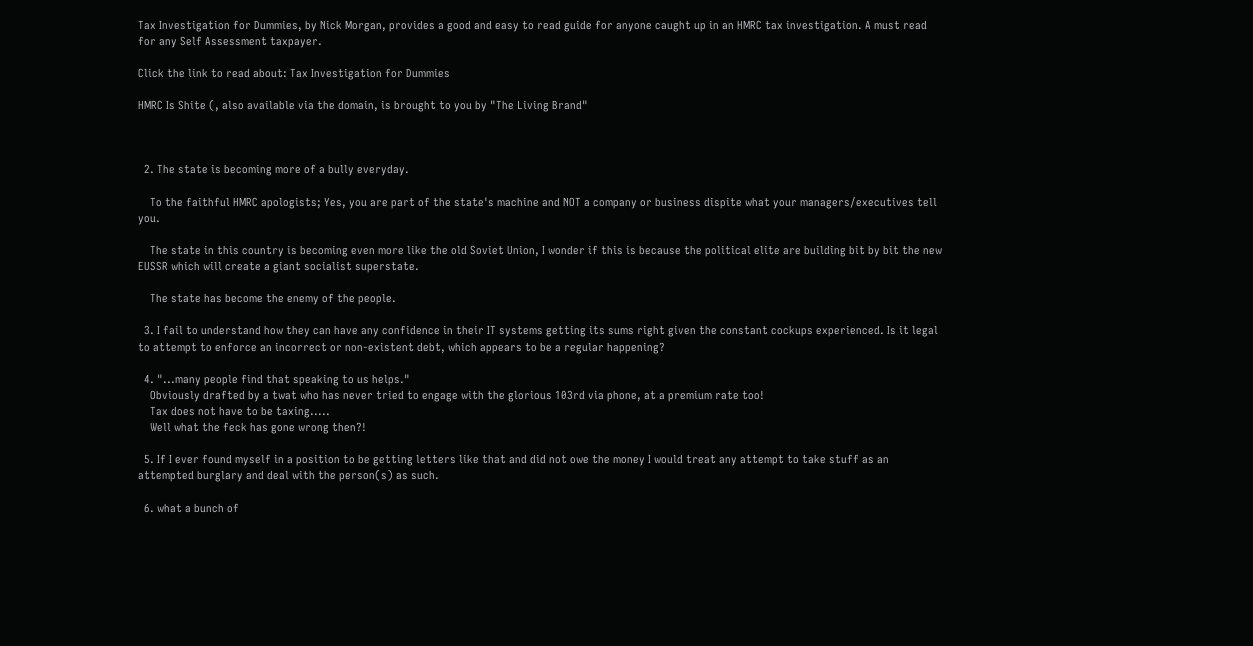Tax Investigation for Dummies, by Nick Morgan, provides a good and easy to read guide for anyone caught up in an HMRC tax investigation. A must read for any Self Assessment taxpayer.

Click the link to read about: Tax Investigation for Dummies

HMRC Is Shite (, also available via the domain, is brought to you by "The Living Brand"



  2. The state is becoming more of a bully everyday.

    To the faithful HMRC apologists; Yes, you are part of the state's machine and NOT a company or business dispite what your managers/executives tell you.

    The state in this country is becoming even more like the old Soviet Union, I wonder if this is because the political elite are building bit by bit the new EUSSR which will create a giant socialist superstate.

    The state has become the enemy of the people.

  3. I fail to understand how they can have any confidence in their IT systems getting its sums right given the constant cockups experienced. Is it legal to attempt to enforce an incorrect or non-existent debt, which appears to be a regular happening?

  4. "...many people find that speaking to us helps."
    Obviously drafted by a twat who has never tried to engage with the glorious 103rd via phone, at a premium rate too!
    Tax does not have to be taxing.....
    Well what the feck has gone wrong then?!

  5. If I ever found myself in a position to be getting letters like that and did not owe the money I would treat any attempt to take stuff as an attempted burglary and deal with the person(s) as such.

  6. what a bunch of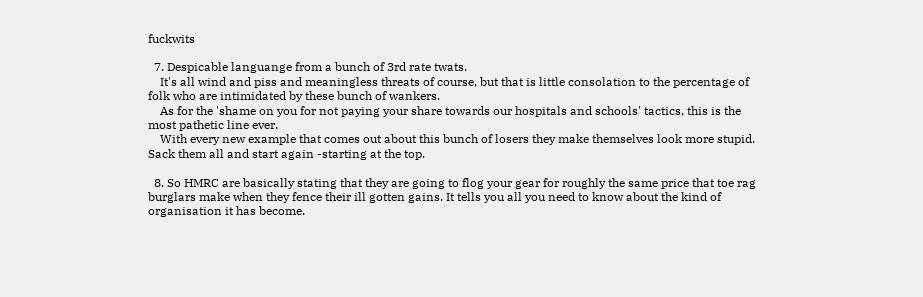fuckwits

  7. Despicable languange from a bunch of 3rd rate twats.
    It's all wind and piss and meaningless threats of course, but that is little consolation to the percentage of folk who are intimidated by these bunch of wankers.
    As for the 'shame on you for not paying your share towards our hospitals and schools' tactics, this is the most pathetic line ever.
    With every new example that comes out about this bunch of losers they make themselves look more stupid. Sack them all and start again -starting at the top.

  8. So HMRC are basically stating that they are going to flog your gear for roughly the same price that toe rag burglars make when they fence their ill gotten gains. It tells you all you need to know about the kind of organisation it has become.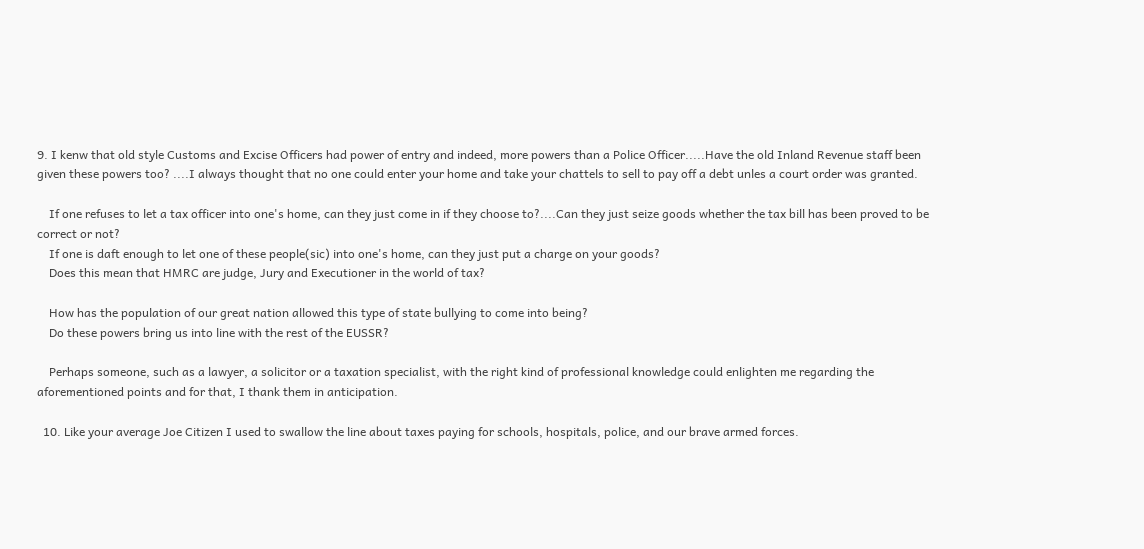9. I kenw that old style Customs and Excise Officers had power of entry and indeed, more powers than a Police Officer.....Have the old Inland Revenue staff been given these powers too? ....I always thought that no one could enter your home and take your chattels to sell to pay off a debt unles a court order was granted.

    If one refuses to let a tax officer into one's home, can they just come in if they choose to?....Can they just seize goods whether the tax bill has been proved to be correct or not?
    If one is daft enough to let one of these people(sic) into one's home, can they just put a charge on your goods?
    Does this mean that HMRC are judge, Jury and Executioner in the world of tax?

    How has the population of our great nation allowed this type of state bullying to come into being?
    Do these powers bring us into line with the rest of the EUSSR?

    Perhaps someone, such as a lawyer, a solicitor or a taxation specialist, with the right kind of professional knowledge could enlighten me regarding the aforementioned points and for that, I thank them in anticipation.

  10. Like your average Joe Citizen I used to swallow the line about taxes paying for schools, hospitals, police, and our brave armed forces.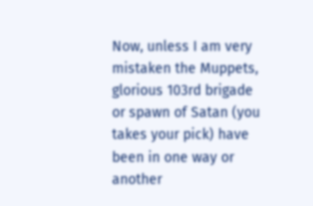Now, unless I am very mistaken the Muppets, glorious 103rd brigade or spawn of Satan (you takes your pick) have been in one way or another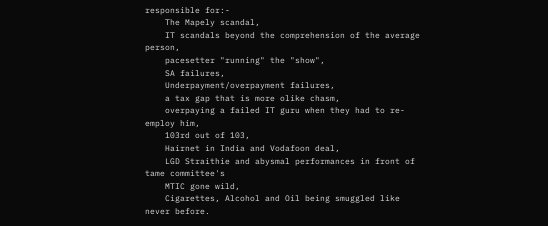responsible for:-
    The Mapely scandal,
    IT scandals beyond the comprehension of the average person,
    pacesetter "running" the "show",
    SA failures,
    Underpayment/overpayment failures,
    a tax gap that is more olike chasm,
    overpaying a failed IT guru when they had to re-employ him,
    103rd out of 103,
    Hairnet in India and Vodafoon deal,
    LGD Straithie and abysmal performances in front of tame committee's
    MTIC gone wild,
    Cigarettes, Alcohol and Oil being smuggled like never before.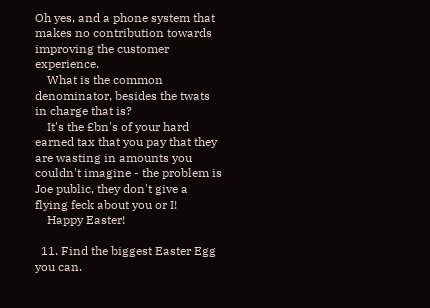Oh yes, and a phone system that makes no contribution towards improving the customer experience.
    What is the common denominator, besides the twats in charge that is?
    It's the £bn's of your hard earned tax that you pay that they are wasting in amounts you couldn't imagine - the problem is Joe public, they don't give a flying feck about you or I!
    Happy Easter!

  11. Find the biggest Easter Egg you can.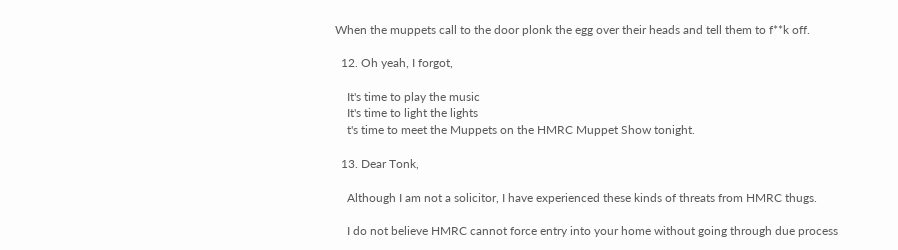When the muppets call to the door plonk the egg over their heads and tell them to f**k off.

  12. Oh yeah, I forgot,

    It's time to play the music
    It's time to light the lights
    t's time to meet the Muppets on the HMRC Muppet Show tonight.

  13. Dear Tonk,

    Although I am not a solicitor, I have experienced these kinds of threats from HMRC thugs.

    I do not believe HMRC cannot force entry into your home without going through due process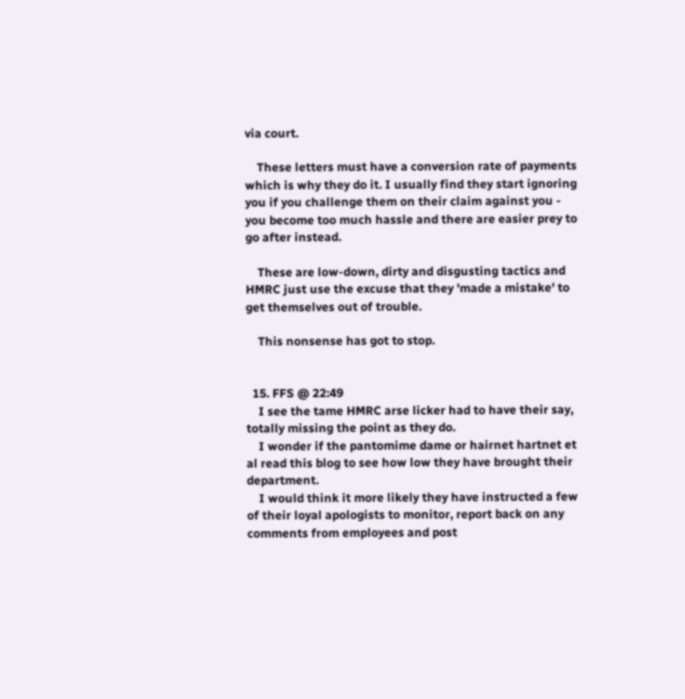via court.

    These letters must have a conversion rate of payments which is why they do it. I usually find they start ignoring you if you challenge them on their claim against you - you become too much hassle and there are easier prey to go after instead.

    These are low-down, dirty and disgusting tactics and HMRC just use the excuse that they 'made a mistake' to get themselves out of trouble.

    This nonsense has got to stop.


  15. FFS @ 22:49
    I see the tame HMRC arse licker had to have their say, totally missing the point as they do.
    I wonder if the pantomime dame or hairnet hartnet et al read this blog to see how low they have brought their department.
    I would think it more likely they have instructed a few of their loyal apologists to monitor, report back on any comments from employees and post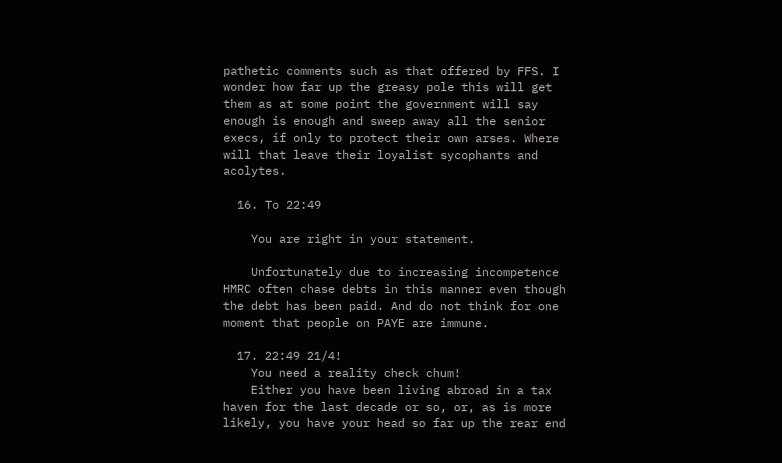pathetic comments such as that offered by FFS. I wonder how far up the greasy pole this will get them as at some point the government will say enough is enough and sweep away all the senior execs, if only to protect their own arses. Where will that leave their loyalist sycophants and acolytes.

  16. To 22:49

    You are right in your statement.

    Unfortunately due to increasing incompetence HMRC often chase debts in this manner even though the debt has been paid. And do not think for one moment that people on PAYE are immune.

  17. 22:49 21/4!
    You need a reality check chum!
    Either you have been living abroad in a tax haven for the last decade or so, or, as is more likely, you have your head so far up the rear end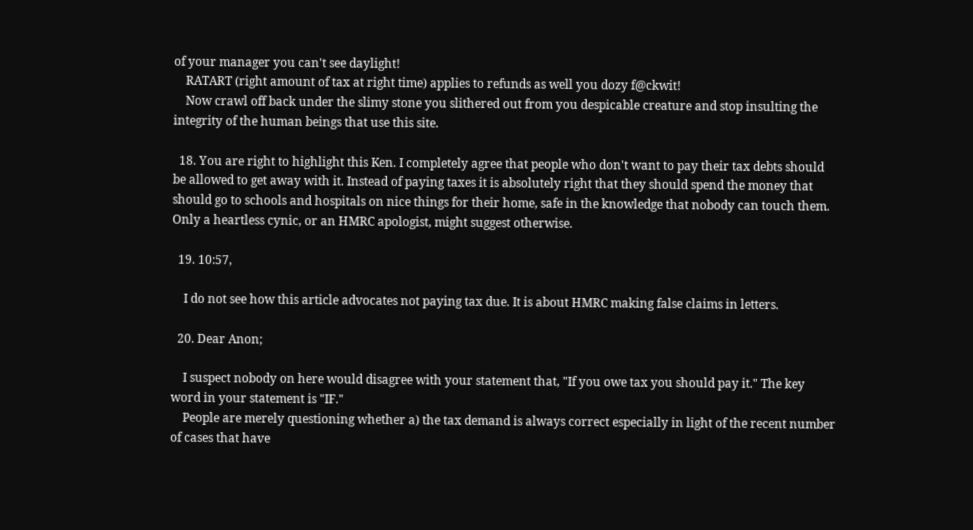of your manager you can't see daylight!
    RATART (right amount of tax at right time) applies to refunds as well you dozy f@ckwit!
    Now crawl off back under the slimy stone you slithered out from you despicable creature and stop insulting the integrity of the human beings that use this site.

  18. You are right to highlight this Ken. I completely agree that people who don't want to pay their tax debts should be allowed to get away with it. Instead of paying taxes it is absolutely right that they should spend the money that should go to schools and hospitals on nice things for their home, safe in the knowledge that nobody can touch them. Only a heartless cynic, or an HMRC apologist, might suggest otherwise.

  19. 10:57,

    I do not see how this article advocates not paying tax due. It is about HMRC making false claims in letters.

  20. Dear Anon;

    I suspect nobody on here would disagree with your statement that, "If you owe tax you should pay it." The key word in your statement is "IF."
    People are merely questioning whether a) the tax demand is always correct especially in light of the recent number of cases that have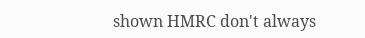shown HMRC don't always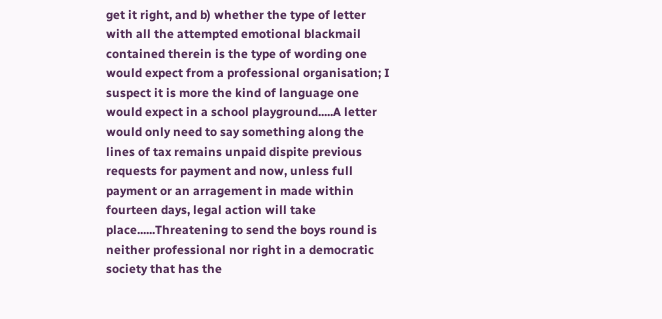get it right, and b) whether the type of letter with all the attempted emotional blackmail contained therein is the type of wording one would expect from a professional organisation; I suspect it is more the kind of language one would expect in a school playground.....A letter would only need to say something along the lines of tax remains unpaid dispite previous requests for payment and now, unless full payment or an arragement in made within fourteen days, legal action will take place......Threatening to send the boys round is neither professional nor right in a democratic society that has the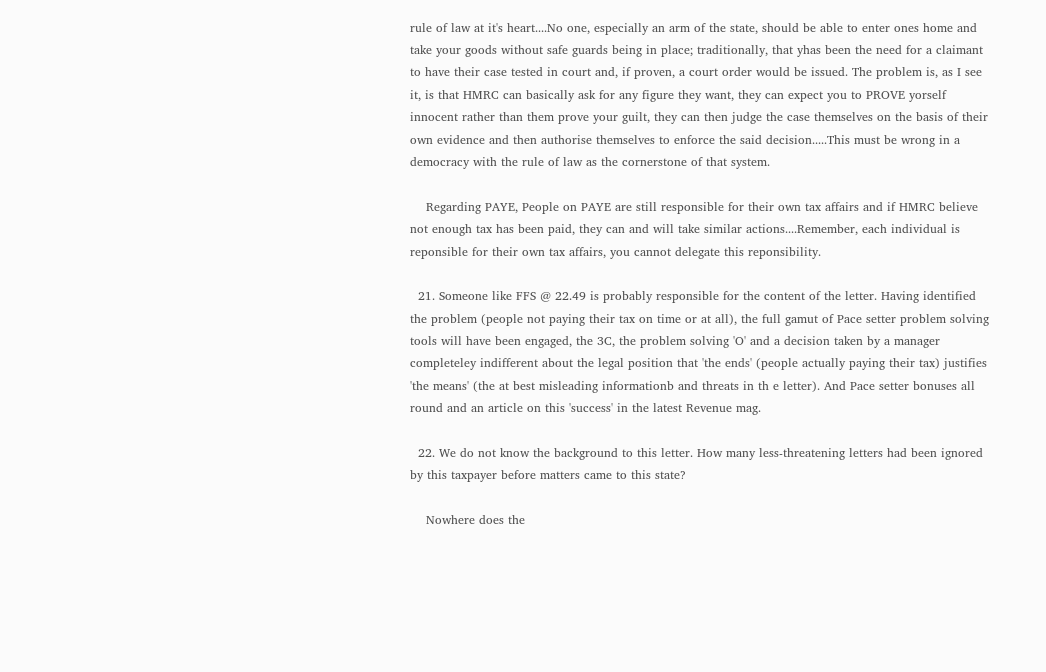rule of law at it's heart....No one, especially an arm of the state, should be able to enter ones home and take your goods without safe guards being in place; traditionally, that yhas been the need for a claimant to have their case tested in court and, if proven, a court order would be issued. The problem is, as I see it, is that HMRC can basically ask for any figure they want, they can expect you to PROVE yorself innocent rather than them prove your guilt, they can then judge the case themselves on the basis of their own evidence and then authorise themselves to enforce the said decision.....This must be wrong in a democracy with the rule of law as the cornerstone of that system.

    Regarding PAYE, People on PAYE are still responsible for their own tax affairs and if HMRC believe not enough tax has been paid, they can and will take similar actions....Remember, each individual is reponsible for their own tax affairs, you cannot delegate this reponsibility.

  21. Someone like FFS @ 22.49 is probably responsible for the content of the letter. Having identified the problem (people not paying their tax on time or at all), the full gamut of Pace setter problem solving tools will have been engaged, the 3C, the problem solving 'O' and a decision taken by a manager completeley indifferent about the legal position that 'the ends' (people actually paying their tax) justifies 'the means' (the at best misleading informationb and threats in th e letter). And Pace setter bonuses all round and an article on this 'success' in the latest Revenue mag.

  22. We do not know the background to this letter. How many less-threatening letters had been ignored by this taxpayer before matters came to this state?

    Nowhere does the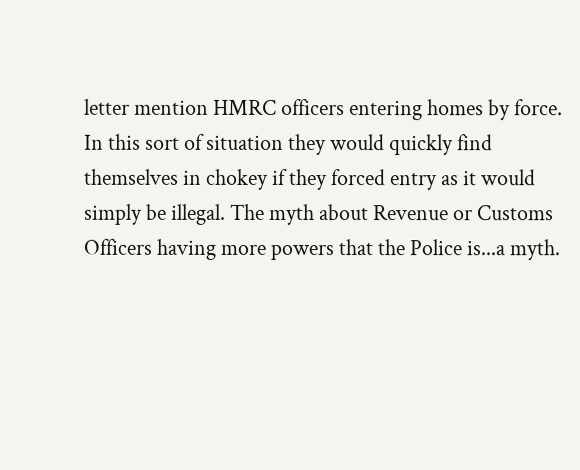letter mention HMRC officers entering homes by force. In this sort of situation they would quickly find themselves in chokey if they forced entry as it would simply be illegal. The myth about Revenue or Customs Officers having more powers that the Police is...a myth.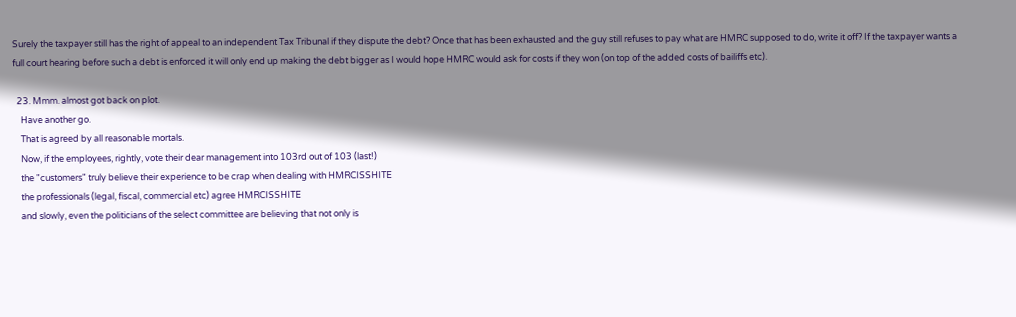Surely the taxpayer still has the right of appeal to an independent Tax Tribunal if they dispute the debt? Once that has been exhausted and the guy still refuses to pay what are HMRC supposed to do, write it off? If the taxpayer wants a full court hearing before such a debt is enforced it will only end up making the debt bigger as I would hope HMRC would ask for costs if they won (on top of the added costs of bailiffs etc).

  23. Mmm. almost got back on plot.
    Have another go.
    That is agreed by all reasonable mortals.
    Now, if the employees, rightly, vote their dear management into 103rd out of 103 (last!)
    the "customers" truly believe their experience to be crap when dealing with HMRCISSHITE
    the professionals (legal, fiscal, commercial etc) agree HMRCISSHITE
    and slowly, even the politicians of the select committee are believing that not only is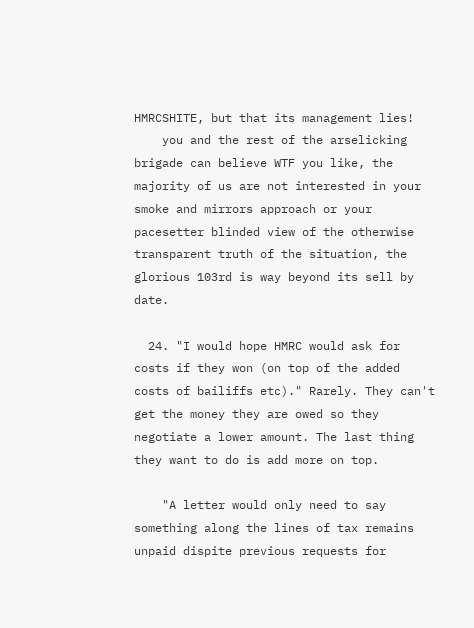HMRCSHITE, but that its management lies!
    you and the rest of the arselicking brigade can believe WTF you like, the majority of us are not interested in your smoke and mirrors approach or your pacesetter blinded view of the otherwise transparent truth of the situation, the glorious 103rd is way beyond its sell by date.

  24. "I would hope HMRC would ask for costs if they won (on top of the added costs of bailiffs etc)." Rarely. They can't get the money they are owed so they negotiate a lower amount. The last thing they want to do is add more on top.

    "A letter would only need to say something along the lines of tax remains unpaid dispite previous requests for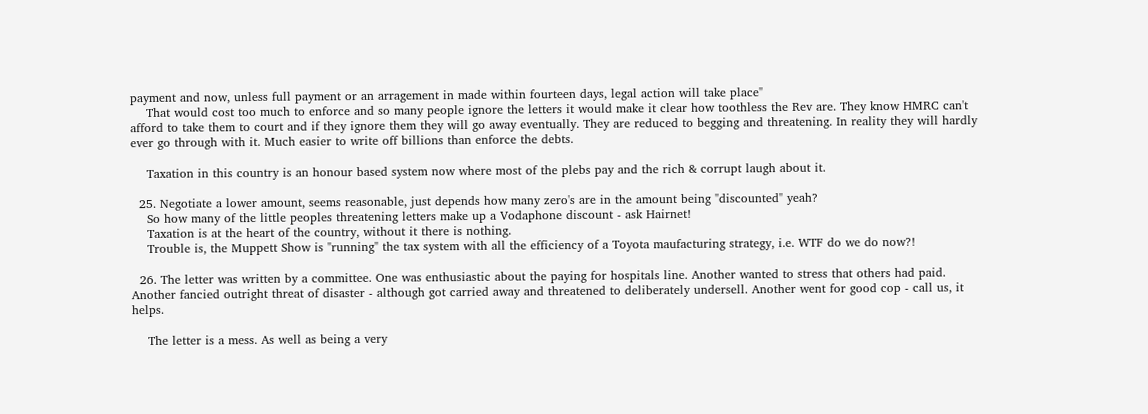payment and now, unless full payment or an arragement in made within fourteen days, legal action will take place"
    That would cost too much to enforce and so many people ignore the letters it would make it clear how toothless the Rev are. They know HMRC can't afford to take them to court and if they ignore them they will go away eventually. They are reduced to begging and threatening. In reality they will hardly ever go through with it. Much easier to write off billions than enforce the debts.

    Taxation in this country is an honour based system now where most of the plebs pay and the rich & corrupt laugh about it.

  25. Negotiate a lower amount, seems reasonable, just depends how many zero's are in the amount being "discounted" yeah?
    So how many of the little peoples threatening letters make up a Vodaphone discount - ask Hairnet!
    Taxation is at the heart of the country, without it there is nothing.
    Trouble is, the Muppett Show is "running" the tax system with all the efficiency of a Toyota maufacturing strategy, i.e. WTF do we do now?!

  26. The letter was written by a committee. One was enthusiastic about the paying for hospitals line. Another wanted to stress that others had paid. Another fancied outright threat of disaster - although got carried away and threatened to deliberately undersell. Another went for good cop - call us, it helps.

    The letter is a mess. As well as being a very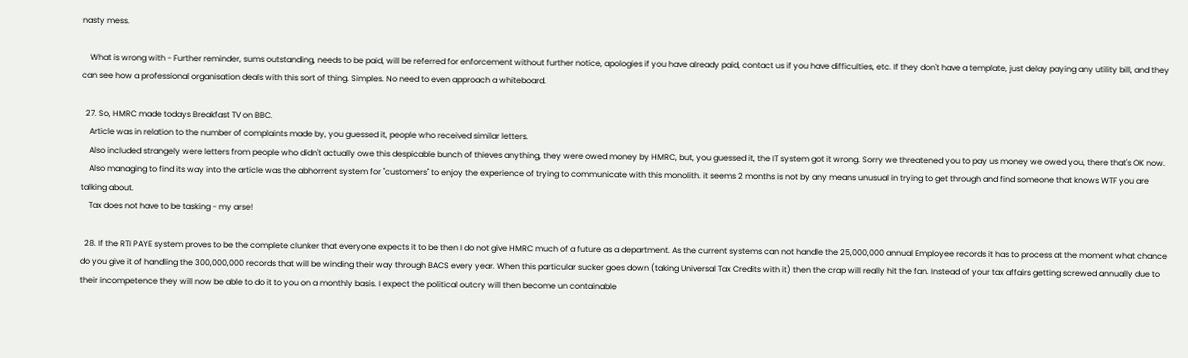nasty mess.

    What is wrong with - Further reminder, sums outstanding, needs to be paid, will be referred for enforcement without further notice, apologies if you have already paid, contact us if you have difficulties, etc. If they don't have a template, just delay paying any utility bill, and they can see how a professional organisation deals with this sort of thing. Simples. No need to even approach a whiteboard.

  27. So, HMRC made todays Breakfast TV on BBC.
    Article was in relation to the number of complaints made by, you guessed it, people who received similar letters.
    Also included strangely were letters from people who didn't actually owe this despicable bunch of thieves anything, they were owed money by HMRC, but, you guessed it, the IT system got it wrong. Sorry we threatened you to pay us money we owed you, there that's OK now.
    Also managing to find its way into the article was the abhorrent system for "customers" to enjoy the experience of trying to communicate with this monolith. it seems 2 months is not by any means unusual in trying to get through and find someone that knows WTF you are talking about.
    Tax does not have to be tasking - my arse!

  28. If the RTI PAYE system proves to be the complete clunker that everyone expects it to be then I do not give HMRC much of a future as a department. As the current systems can not handle the 25,000,000 annual Employee records it has to process at the moment what chance do you give it of handling the 300,000,000 records that will be winding their way through BACS every year. When this particular sucker goes down (taking Universal Tax Credits with it) then the crap will really hit the fan. Instead of your tax affairs getting screwed annually due to their incompetence they will now be able to do it to you on a monthly basis. I expect the political outcry will then become un containable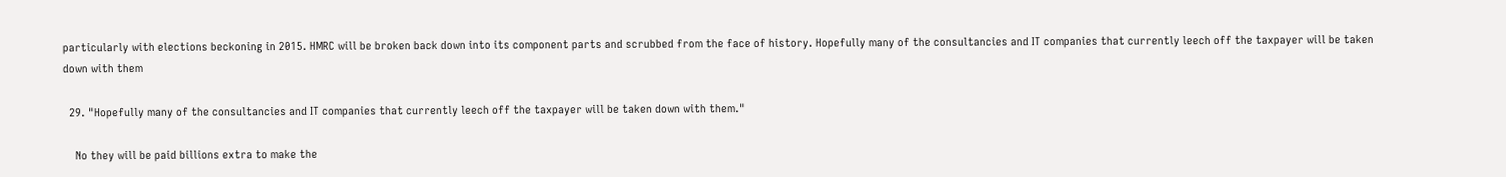particularly with elections beckoning in 2015. HMRC will be broken back down into its component parts and scrubbed from the face of history. Hopefully many of the consultancies and IT companies that currently leech off the taxpayer will be taken down with them

  29. "Hopefully many of the consultancies and IT companies that currently leech off the taxpayer will be taken down with them."

    No they will be paid billions extra to make the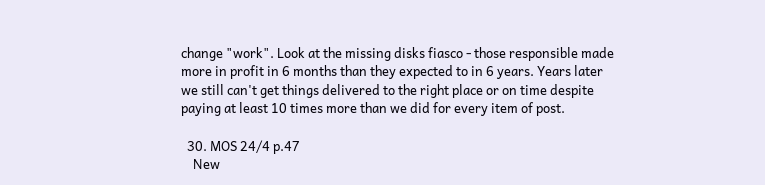change "work". Look at the missing disks fiasco - those responsible made more in profit in 6 months than they expected to in 6 years. Years later we still can't get things delivered to the right place or on time despite paying at least 10 times more than we did for every item of post.

  30. MOS 24/4 p.47
    New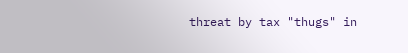threat by tax "thugs" in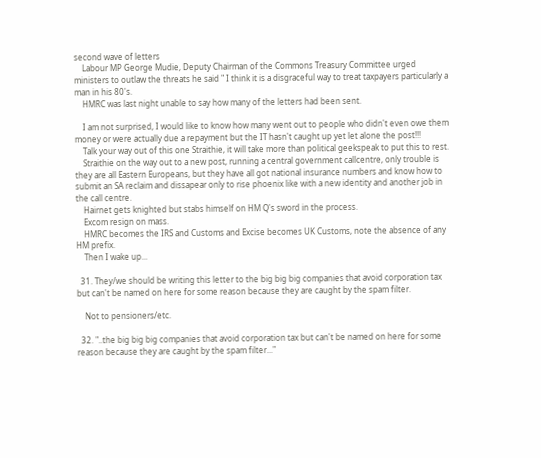second wave of letters
    Labour MP George Mudie, Deputy Chairman of the Commons Treasury Committee urged ministers to outlaw the threats he said " I think it is a disgraceful way to treat taxpayers particularly a man in his 80's.
    HMRC was last night unable to say how many of the letters had been sent.

    I am not surprised, I would like to know how many went out to people who didn't even owe them money or were actually due a repayment but the IT hasn't caught up yet let alone the post!!!
    Talk your way out of this one Straithie, it will take more than political geekspeak to put this to rest.
    Straithie on the way out to a new post, running a central government callcentre, only trouble is they are all Eastern Europeans, but they have all got national insurance numbers and know how to submit an SA reclaim and dissapear only to rise phoenix like with a new identity and another job in the call centre.
    Hairnet gets knighted but stabs himself on HM Q's sword in the process.
    Excom resign on mass.
    HMRC becomes the IRS and Customs and Excise becomes UK Customs, note the absence of any HM prefix.
    Then I wake up...

  31. They/we should be writing this letter to the big big big companies that avoid corporation tax but can't be named on here for some reason because they are caught by the spam filter.

    Not to pensioners/etc.

  32. "..the big big big companies that avoid corporation tax but can't be named on here for some reason because they are caught by the spam filter..."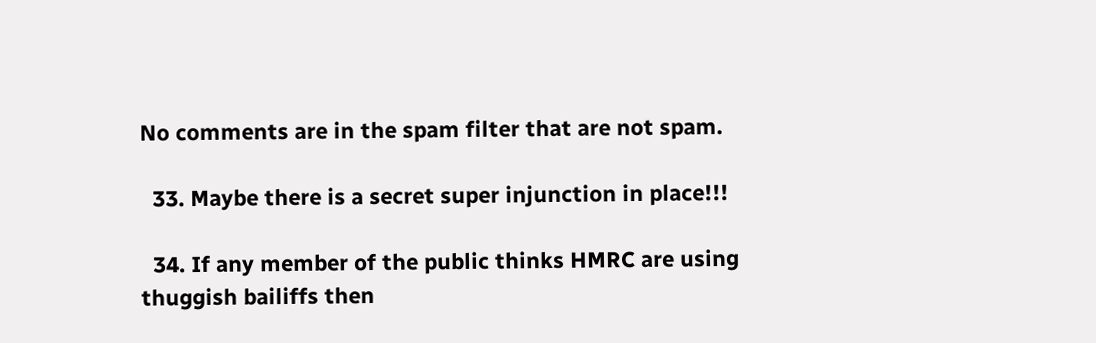No comments are in the spam filter that are not spam.

  33. Maybe there is a secret super injunction in place!!!

  34. If any member of the public thinks HMRC are using thuggish bailiffs then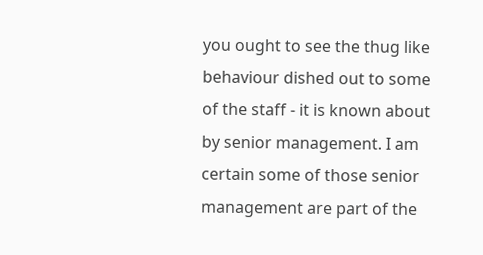you ought to see the thug like behaviour dished out to some of the staff - it is known about by senior management. I am certain some of those senior management are part of the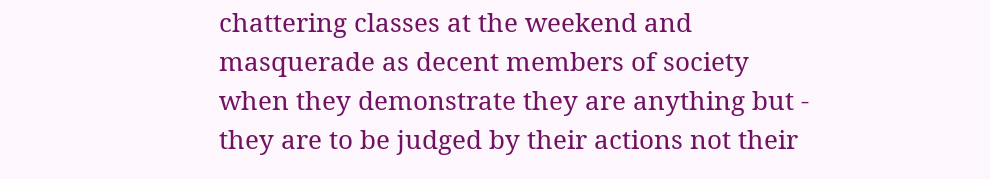chattering classes at the weekend and masquerade as decent members of society when they demonstrate they are anything but - they are to be judged by their actions not their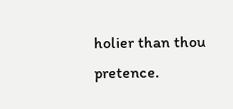holier than thou pretence.